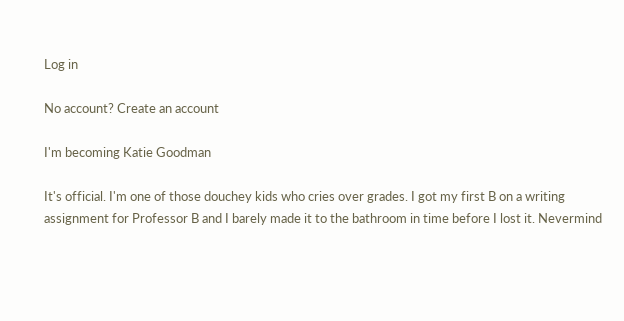Log in

No account? Create an account

I'm becoming Katie Goodman

It's official. I'm one of those douchey kids who cries over grades. I got my first B on a writing assignment for Professor B and I barely made it to the bathroom in time before I lost it. Nevermind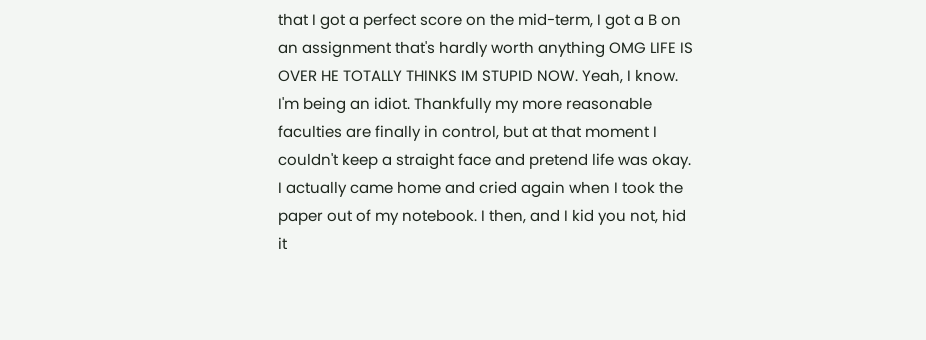that I got a perfect score on the mid-term, I got a B on an assignment that's hardly worth anything OMG LIFE IS OVER HE TOTALLY THINKS IM STUPID NOW. Yeah, I know. I'm being an idiot. Thankfully my more reasonable faculties are finally in control, but at that moment I couldn't keep a straight face and pretend life was okay. I actually came home and cried again when I took the paper out of my notebook. I then, and I kid you not, hid it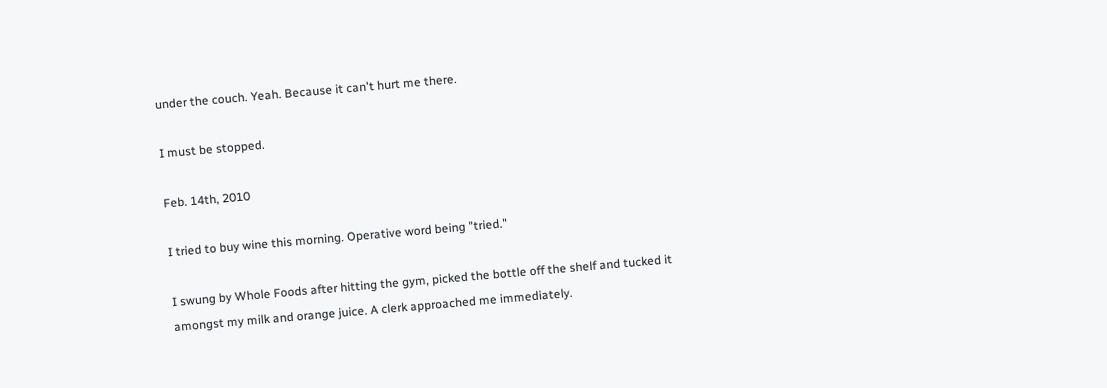under the couch. Yeah. Because it can't hurt me there.

I must be stopped.

Feb. 14th, 2010

I tried to buy wine this morning. Operative word being "tried."

I swung by Whole Foods after hitting the gym, picked the bottle off the shelf and tucked it amongst my milk and orange juice. A clerk approached me immediately.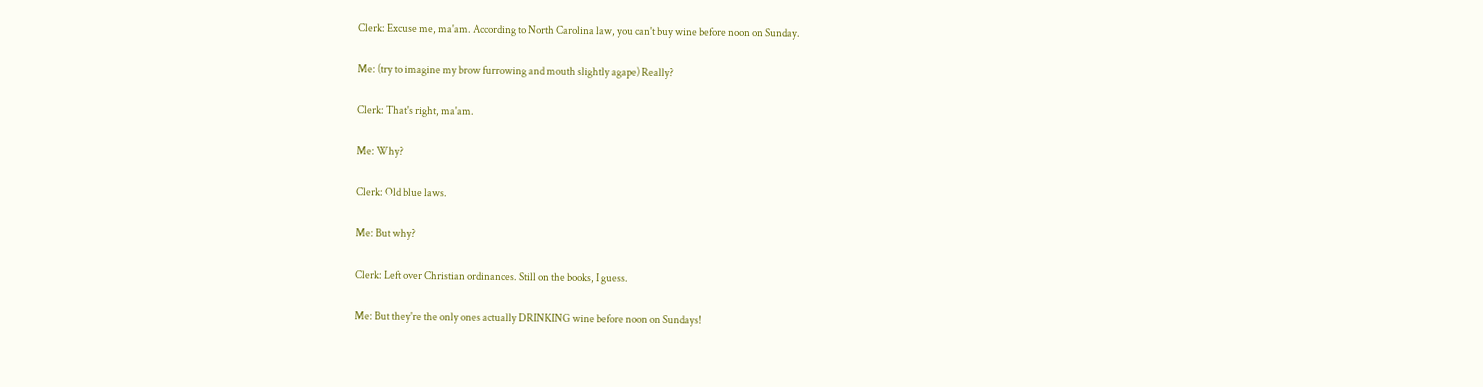Clerk: Excuse me, ma'am. According to North Carolina law, you can't buy wine before noon on Sunday.

Me: (try to imagine my brow furrowing and mouth slightly agape) Really?

Clerk: That's right, ma'am.

Me: Why?

Clerk: Old blue laws.

Me: But why?

Clerk: Left over Christian ordinances. Still on the books, I guess.

Me: But they're the only ones actually DRINKING wine before noon on Sundays!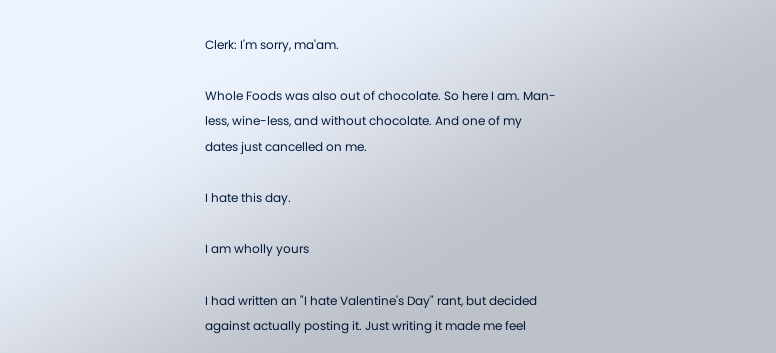Clerk: I'm sorry, ma'am.

Whole Foods was also out of chocolate. So here I am. Man-less, wine-less, and without chocolate. And one of my dates just cancelled on me.

I hate this day.

I am wholly yours

I had written an "I hate Valentine's Day" rant, but decided against actually posting it. Just writing it made me feel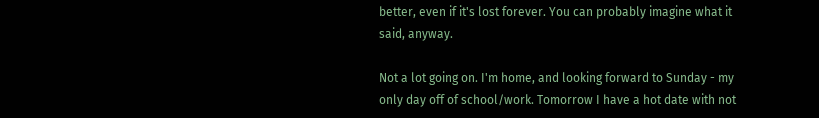better, even if it's lost forever. You can probably imagine what it said, anyway.

Not a lot going on. I'm home, and looking forward to Sunday - my only day off of school/work. Tomorrow I have a hot date with not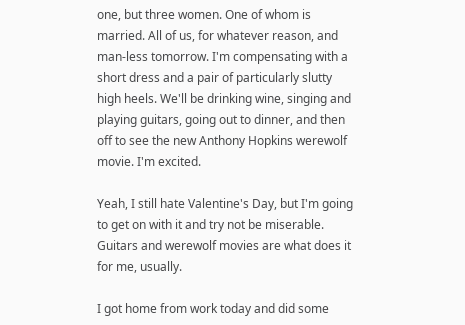one, but three women. One of whom is married. All of us, for whatever reason, and man-less tomorrow. I'm compensating with a short dress and a pair of particularly slutty high heels. We'll be drinking wine, singing and playing guitars, going out to dinner, and then off to see the new Anthony Hopkins werewolf movie. I'm excited.

Yeah, I still hate Valentine's Day, but I'm going to get on with it and try not be miserable. Guitars and werewolf movies are what does it for me, usually.

I got home from work today and did some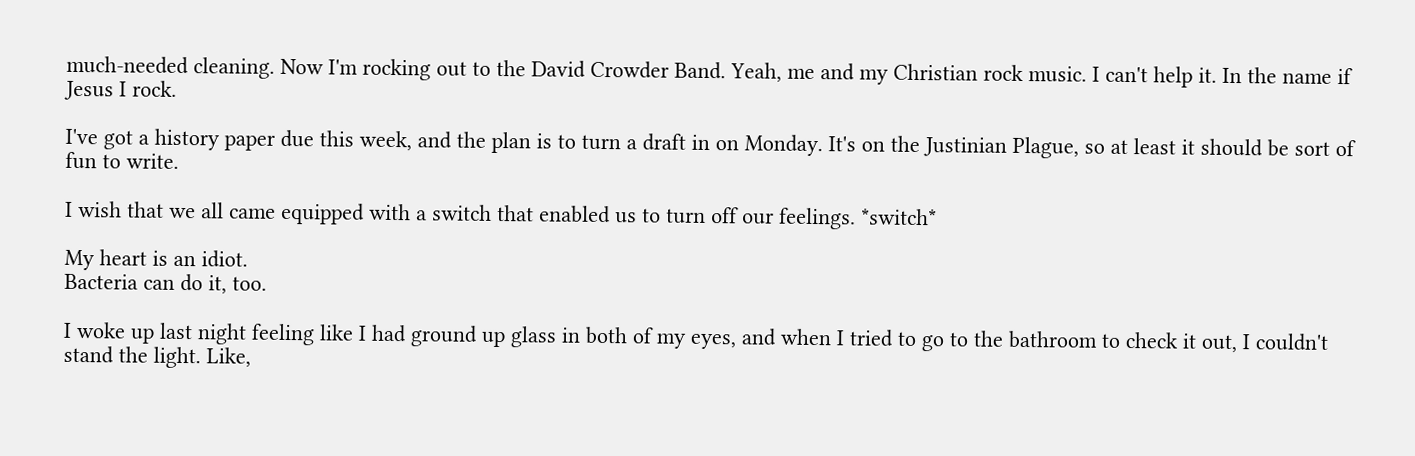much-needed cleaning. Now I'm rocking out to the David Crowder Band. Yeah, me and my Christian rock music. I can't help it. In the name if Jesus I rock.

I've got a history paper due this week, and the plan is to turn a draft in on Monday. It's on the Justinian Plague, so at least it should be sort of fun to write.

I wish that we all came equipped with a switch that enabled us to turn off our feelings. *switch*

My heart is an idiot.
Bacteria can do it, too.

I woke up last night feeling like I had ground up glass in both of my eyes, and when I tried to go to the bathroom to check it out, I couldn't stand the light. Like,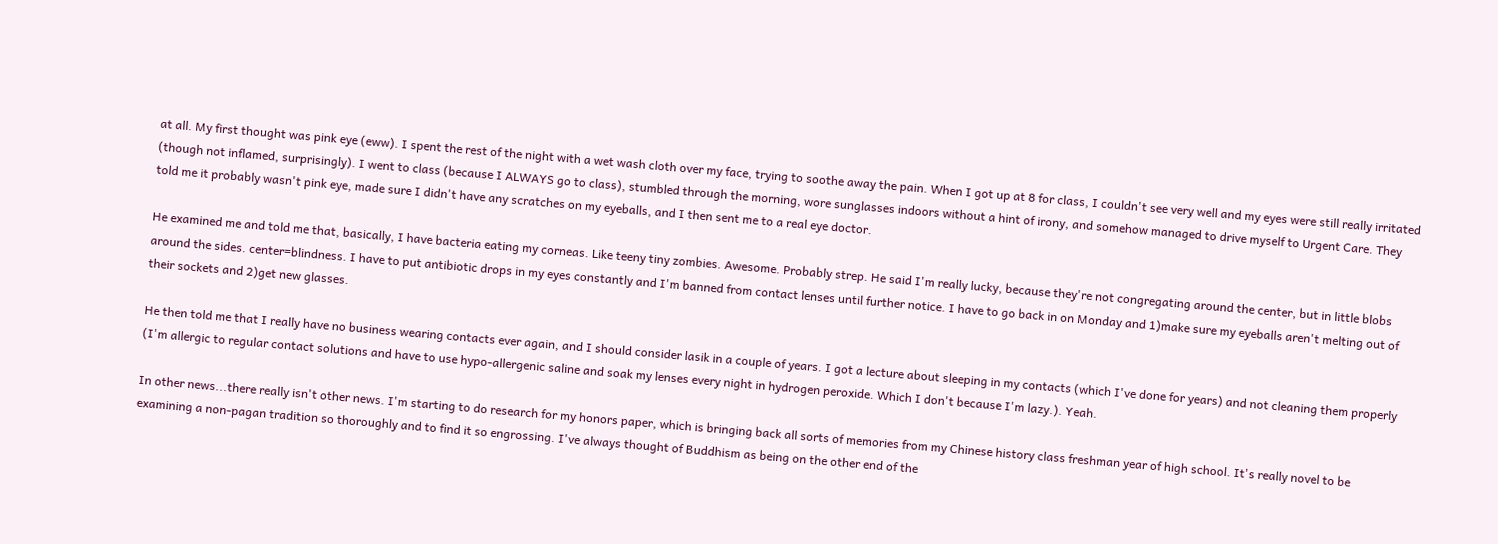at all. My first thought was pink eye (eww). I spent the rest of the night with a wet wash cloth over my face, trying to soothe away the pain. When I got up at 8 for class, I couldn't see very well and my eyes were still really irritated (though not inflamed, surprisingly). I went to class (because I ALWAYS go to class), stumbled through the morning, wore sunglasses indoors without a hint of irony, and somehow managed to drive myself to Urgent Care. They told me it probably wasn't pink eye, made sure I didn't have any scratches on my eyeballs, and I then sent me to a real eye doctor.

He examined me and told me that, basically, I have bacteria eating my corneas. Like teeny tiny zombies. Awesome. Probably strep. He said I'm really lucky, because they're not congregating around the center, but in little blobs around the sides. center=blindness. I have to put antibiotic drops in my eyes constantly and I'm banned from contact lenses until further notice. I have to go back in on Monday and 1)make sure my eyeballs aren't melting out of their sockets and 2)get new glasses.

He then told me that I really have no business wearing contacts ever again, and I should consider lasik in a couple of years. I got a lecture about sleeping in my contacts (which I've done for years) and not cleaning them properly (I'm allergic to regular contact solutions and have to use hypo-allergenic saline and soak my lenses every night in hydrogen peroxide. Which I don't because I'm lazy.). Yeah.

In other news...there really isn't other news. I'm starting to do research for my honors paper, which is bringing back all sorts of memories from my Chinese history class freshman year of high school. It's really novel to be examining a non-pagan tradition so thoroughly and to find it so engrossing. I've always thought of Buddhism as being on the other end of the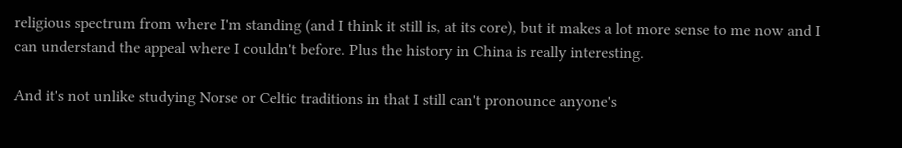religious spectrum from where I'm standing (and I think it still is, at its core), but it makes a lot more sense to me now and I can understand the appeal where I couldn't before. Plus the history in China is really interesting.

And it's not unlike studying Norse or Celtic traditions in that I still can't pronounce anyone's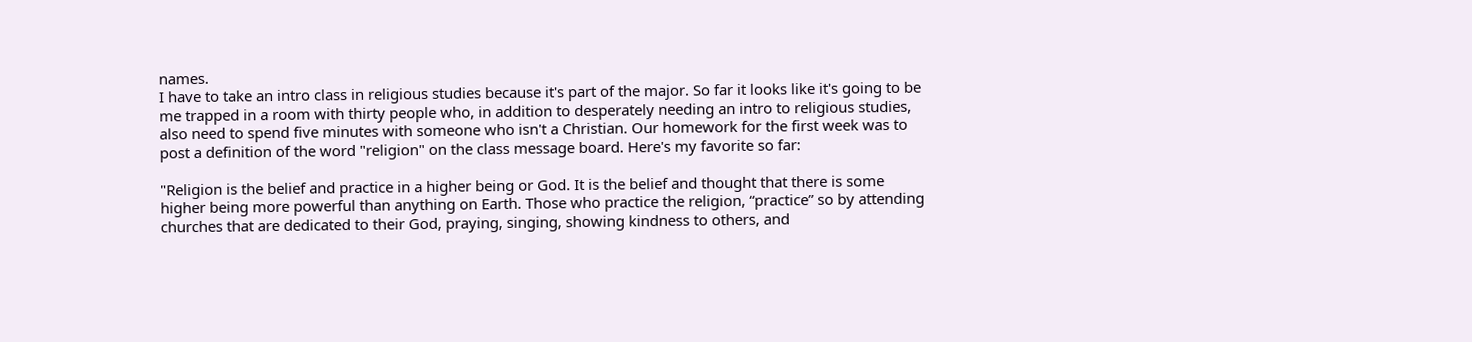names.
I have to take an intro class in religious studies because it's part of the major. So far it looks like it's going to be me trapped in a room with thirty people who, in addition to desperately needing an intro to religious studies, also need to spend five minutes with someone who isn't a Christian. Our homework for the first week was to post a definition of the word "religion" on the class message board. Here's my favorite so far:

"Religion is the belief and practice in a higher being or God. It is the belief and thought that there is some higher being more powerful than anything on Earth. Those who practice the religion, “practice” so by attending churches that are dedicated to their God, praying, singing, showing kindness to others, and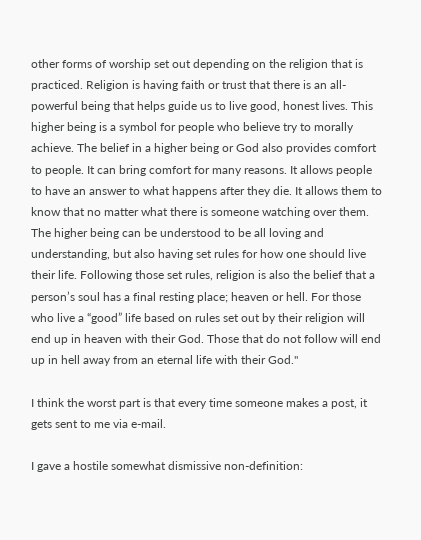other forms of worship set out depending on the religion that is practiced. Religion is having faith or trust that there is an all-powerful being that helps guide us to live good, honest lives. This higher being is a symbol for people who believe try to morally achieve. The belief in a higher being or God also provides comfort to people. It can bring comfort for many reasons. It allows people to have an answer to what happens after they die. It allows them to know that no matter what there is someone watching over them. The higher being can be understood to be all loving and understanding, but also having set rules for how one should live their life. Following those set rules, religion is also the belief that a person’s soul has a final resting place; heaven or hell. For those who live a “good” life based on rules set out by their religion will end up in heaven with their God. Those that do not follow will end up in hell away from an eternal life with their God."

I think the worst part is that every time someone makes a post, it gets sent to me via e-mail.

I gave a hostile somewhat dismissive non-definition: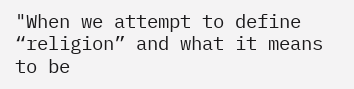"When we attempt to define “religion” and what it means to be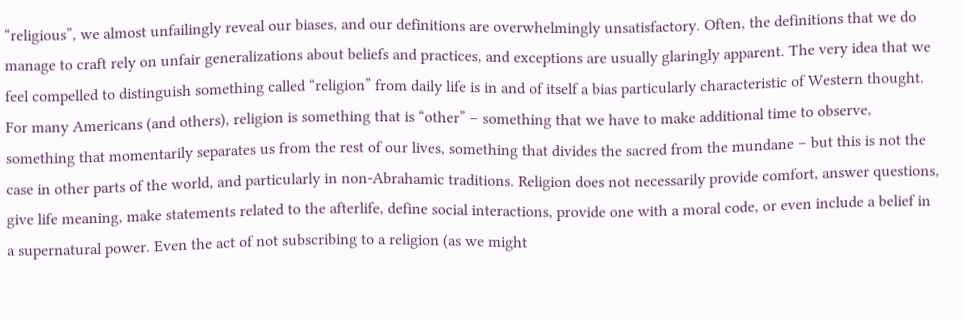“religious”, we almost unfailingly reveal our biases, and our definitions are overwhelmingly unsatisfactory. Often, the definitions that we do manage to craft rely on unfair generalizations about beliefs and practices, and exceptions are usually glaringly apparent. The very idea that we feel compelled to distinguish something called “religion” from daily life is in and of itself a bias particularly characteristic of Western thought. For many Americans (and others), religion is something that is “other” – something that we have to make additional time to observe, something that momentarily separates us from the rest of our lives, something that divides the sacred from the mundane – but this is not the case in other parts of the world, and particularly in non-Abrahamic traditions. Religion does not necessarily provide comfort, answer questions, give life meaning, make statements related to the afterlife, define social interactions, provide one with a moral code, or even include a belief in a supernatural power. Even the act of not subscribing to a religion (as we might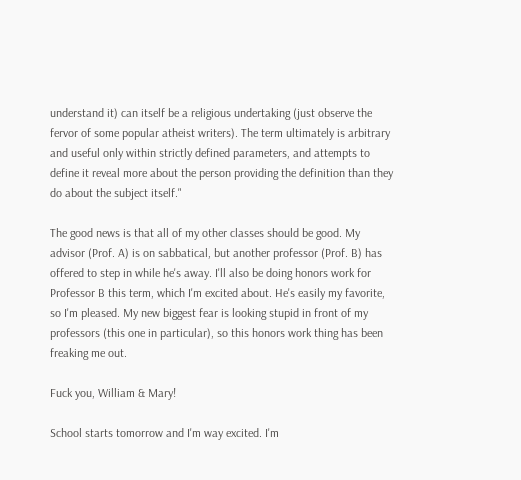understand it) can itself be a religious undertaking (just observe the fervor of some popular atheist writers). The term ultimately is arbitrary and useful only within strictly defined parameters, and attempts to define it reveal more about the person providing the definition than they do about the subject itself."

The good news is that all of my other classes should be good. My advisor (Prof. A) is on sabbatical, but another professor (Prof. B) has offered to step in while he's away. I'll also be doing honors work for Professor B this term, which I'm excited about. He's easily my favorite, so I'm pleased. My new biggest fear is looking stupid in front of my professors (this one in particular), so this honors work thing has been freaking me out.

Fuck you, William & Mary!

School starts tomorrow and I'm way excited. I'm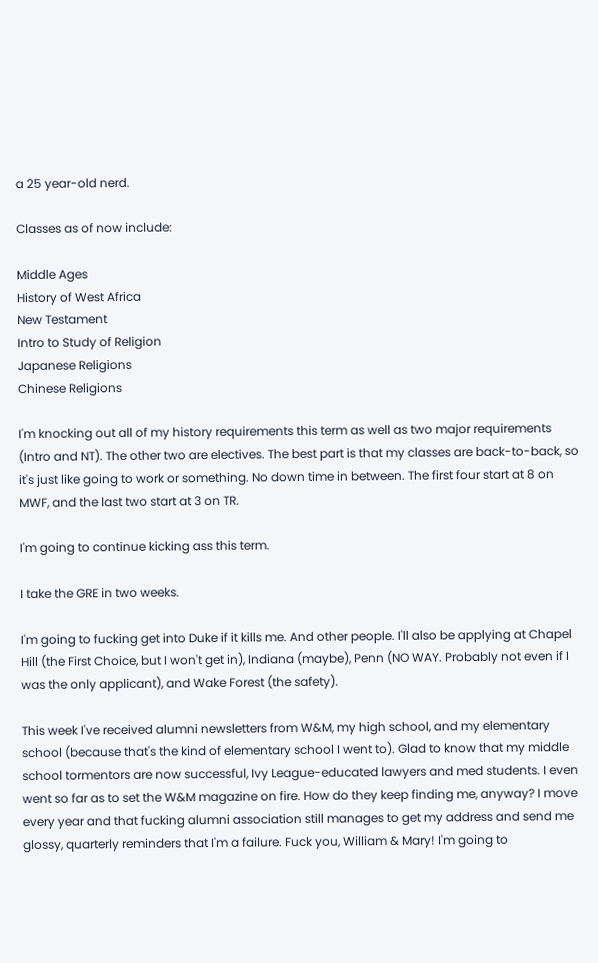a 25 year-old nerd.

Classes as of now include:

Middle Ages
History of West Africa
New Testament
Intro to Study of Religion
Japanese Religions
Chinese Religions

I'm knocking out all of my history requirements this term as well as two major requirements (Intro and NT). The other two are electives. The best part is that my classes are back-to-back, so it's just like going to work or something. No down time in between. The first four start at 8 on MWF, and the last two start at 3 on TR.

I'm going to continue kicking ass this term.

I take the GRE in two weeks.

I'm going to fucking get into Duke if it kills me. And other people. I'll also be applying at Chapel Hill (the First Choice, but I won't get in), Indiana (maybe), Penn (NO WAY. Probably not even if I was the only applicant), and Wake Forest (the safety).

This week I've received alumni newsletters from W&M, my high school, and my elementary school (because that's the kind of elementary school I went to). Glad to know that my middle school tormentors are now successful, Ivy League-educated lawyers and med students. I even went so far as to set the W&M magazine on fire. How do they keep finding me, anyway? I move every year and that fucking alumni association still manages to get my address and send me glossy, quarterly reminders that I'm a failure. Fuck you, William & Mary! I'm going to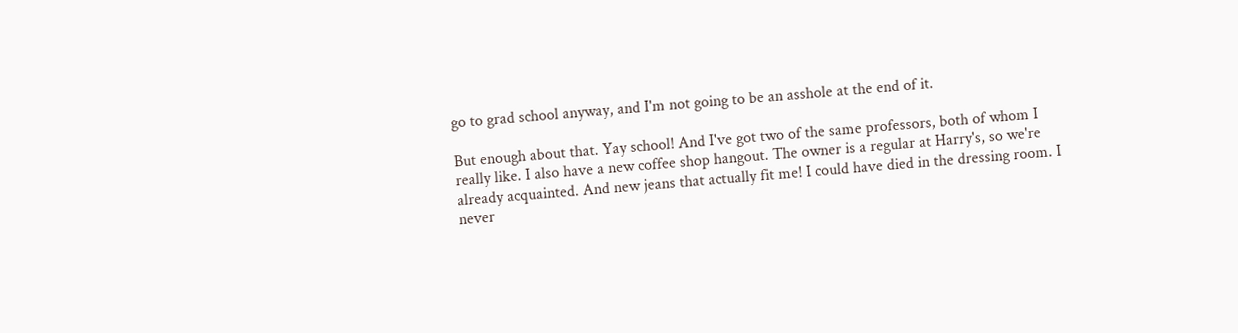go to grad school anyway, and I'm not going to be an asshole at the end of it.

But enough about that. Yay school! And I've got two of the same professors, both of whom I really like. I also have a new coffee shop hangout. The owner is a regular at Harry's, so we're already acquainted. And new jeans that actually fit me! I could have died in the dressing room. I never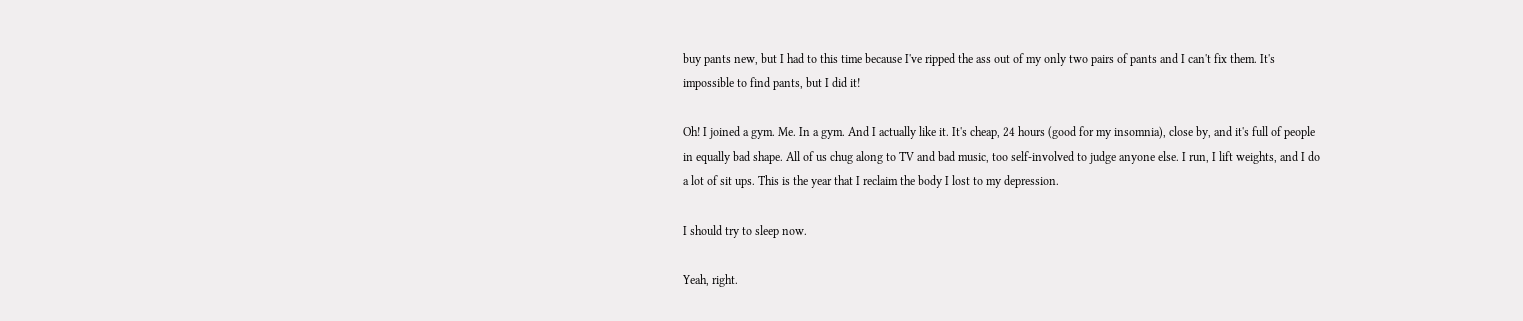buy pants new, but I had to this time because I've ripped the ass out of my only two pairs of pants and I can't fix them. It's impossible to find pants, but I did it!

Oh! I joined a gym. Me. In a gym. And I actually like it. It's cheap, 24 hours (good for my insomnia), close by, and it's full of people in equally bad shape. All of us chug along to TV and bad music, too self-involved to judge anyone else. I run, I lift weights, and I do a lot of sit ups. This is the year that I reclaim the body I lost to my depression.

I should try to sleep now.

Yeah, right.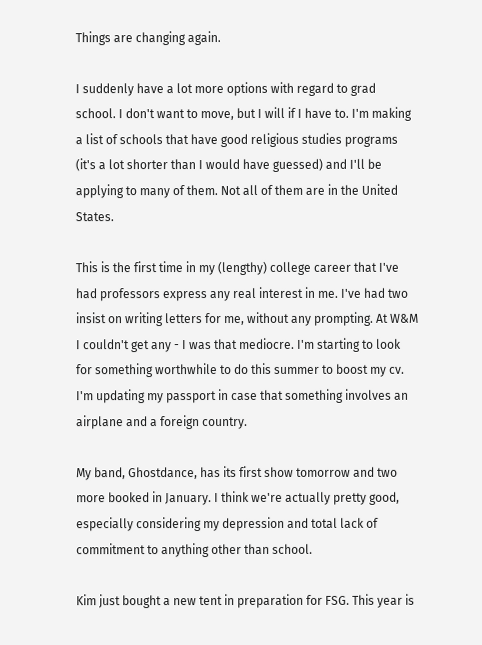Things are changing again.

I suddenly have a lot more options with regard to grad school. I don't want to move, but I will if I have to. I'm making a list of schools that have good religious studies programs (it's a lot shorter than I would have guessed) and I'll be applying to many of them. Not all of them are in the United States.

This is the first time in my (lengthy) college career that I've had professors express any real interest in me. I've had two insist on writing letters for me, without any prompting. At W&M I couldn't get any - I was that mediocre. I'm starting to look for something worthwhile to do this summer to boost my cv. I'm updating my passport in case that something involves an airplane and a foreign country.

My band, Ghostdance, has its first show tomorrow and two more booked in January. I think we're actually pretty good, especially considering my depression and total lack of commitment to anything other than school.

Kim just bought a new tent in preparation for FSG. This year is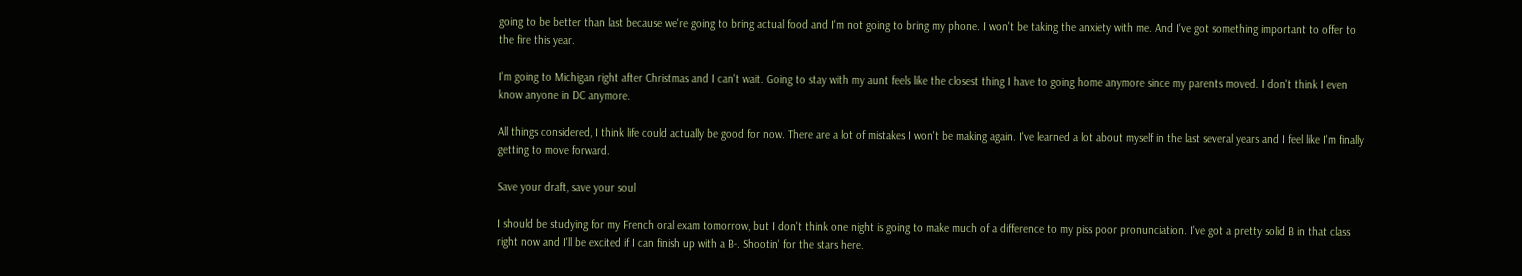going to be better than last because we're going to bring actual food and I'm not going to bring my phone. I won't be taking the anxiety with me. And I've got something important to offer to the fire this year.

I'm going to Michigan right after Christmas and I can't wait. Going to stay with my aunt feels like the closest thing I have to going home anymore since my parents moved. I don't think I even know anyone in DC anymore.

All things considered, I think life could actually be good for now. There are a lot of mistakes I won't be making again. I've learned a lot about myself in the last several years and I feel like I'm finally getting to move forward.

Save your draft, save your soul

I should be studying for my French oral exam tomorrow, but I don't think one night is going to make much of a difference to my piss poor pronunciation. I've got a pretty solid B in that class right now and I'll be excited if I can finish up with a B-. Shootin' for the stars here.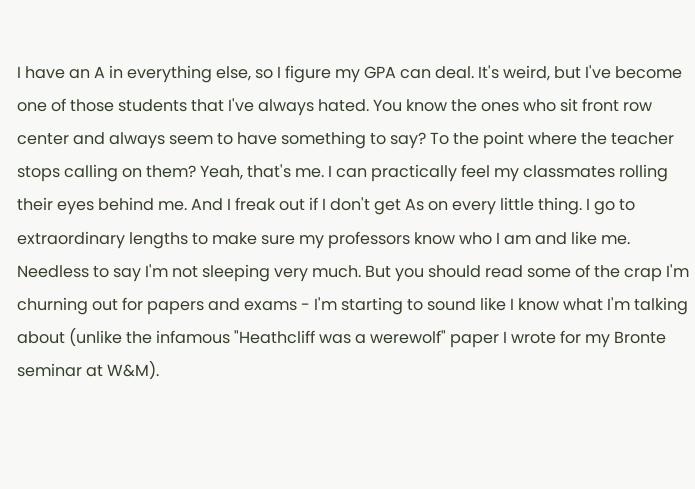I have an A in everything else, so I figure my GPA can deal. It's weird, but I've become one of those students that I've always hated. You know the ones who sit front row center and always seem to have something to say? To the point where the teacher stops calling on them? Yeah, that's me. I can practically feel my classmates rolling their eyes behind me. And I freak out if I don't get As on every little thing. I go to extraordinary lengths to make sure my professors know who I am and like me. Needless to say I'm not sleeping very much. But you should read some of the crap I'm churning out for papers and exams - I'm starting to sound like I know what I'm talking about (unlike the infamous "Heathcliff was a werewolf" paper I wrote for my Bronte seminar at W&M).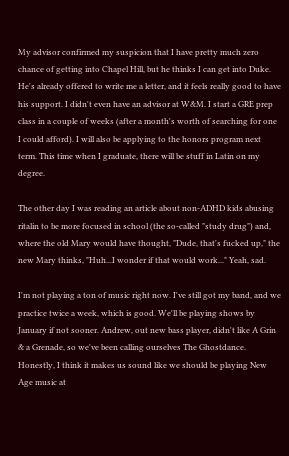My advisor confirmed my suspicion that I have pretty much zero chance of getting into Chapel Hill, but he thinks I can get into Duke. He's already offered to write me a letter, and it feels really good to have his support. I didn't even have an advisor at W&M. I start a GRE prep class in a couple of weeks (after a month's worth of searching for one I could afford). I will also be applying to the honors program next term. This time when I graduate, there will be stuff in Latin on my degree.

The other day I was reading an article about non-ADHD kids abusing ritalin to be more focused in school (the so-called "study drug") and, where the old Mary would have thought, "Dude, that's fucked up," the new Mary thinks, "Huh...I wonder if that would work..." Yeah, sad.

I'm not playing a ton of music right now. I've still got my band, and we practice twice a week, which is good. We'll be playing shows by January if not sooner. Andrew, out new bass player, didn't like A Grin & a Grenade, so we've been calling ourselves The Ghostdance. Honestly, I think it makes us sound like we should be playing New Age music at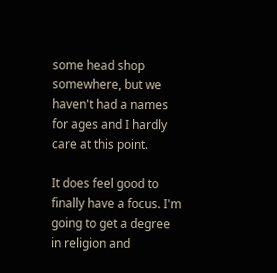some head shop somewhere, but we haven't had a names for ages and I hardly care at this point.

It does feel good to finally have a focus. I'm going to get a degree in religion and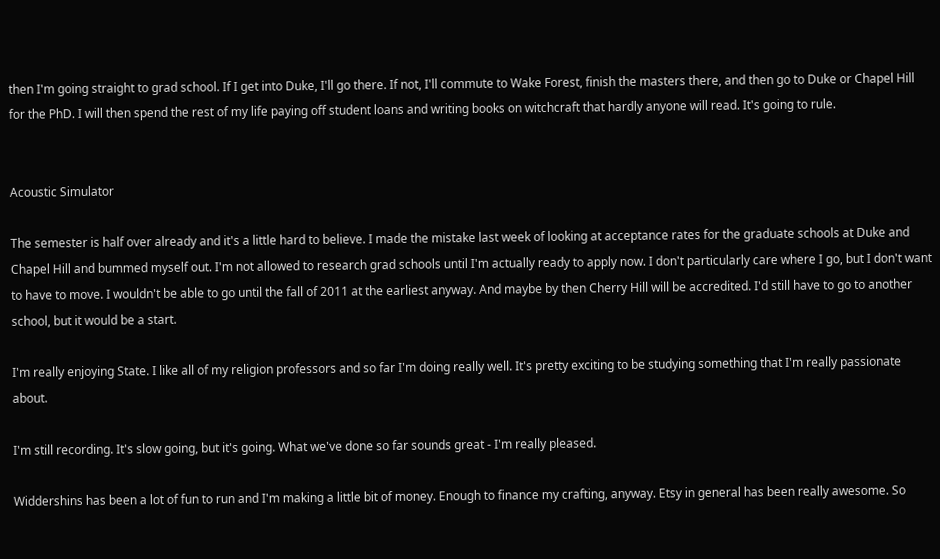then I'm going straight to grad school. If I get into Duke, I'll go there. If not, I'll commute to Wake Forest, finish the masters there, and then go to Duke or Chapel Hill for the PhD. I will then spend the rest of my life paying off student loans and writing books on witchcraft that hardly anyone will read. It's going to rule.


Acoustic Simulator

The semester is half over already and it's a little hard to believe. I made the mistake last week of looking at acceptance rates for the graduate schools at Duke and Chapel Hill and bummed myself out. I'm not allowed to research grad schools until I'm actually ready to apply now. I don't particularly care where I go, but I don't want to have to move. I wouldn't be able to go until the fall of 2011 at the earliest anyway. And maybe by then Cherry Hill will be accredited. I'd still have to go to another school, but it would be a start.

I'm really enjoying State. I like all of my religion professors and so far I'm doing really well. It's pretty exciting to be studying something that I'm really passionate about.

I'm still recording. It's slow going, but it's going. What we've done so far sounds great - I'm really pleased.

Widdershins has been a lot of fun to run and I'm making a little bit of money. Enough to finance my crafting, anyway. Etsy in general has been really awesome. So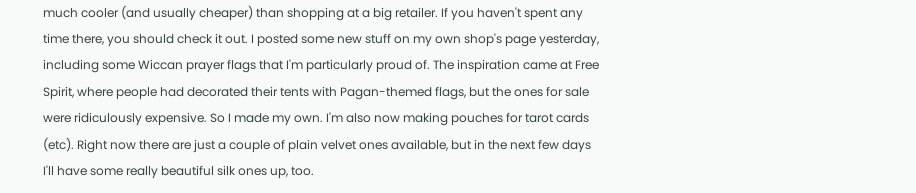much cooler (and usually cheaper) than shopping at a big retailer. If you haven't spent any time there, you should check it out. I posted some new stuff on my own shop's page yesterday, including some Wiccan prayer flags that I'm particularly proud of. The inspiration came at Free Spirit, where people had decorated their tents with Pagan-themed flags, but the ones for sale were ridiculously expensive. So I made my own. I'm also now making pouches for tarot cards (etc). Right now there are just a couple of plain velvet ones available, but in the next few days I'll have some really beautiful silk ones up, too.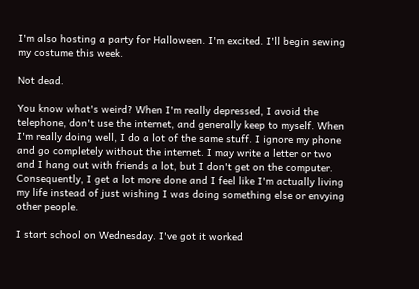I'm also hosting a party for Halloween. I'm excited. I'll begin sewing my costume this week.

Not dead.

You know what's weird? When I'm really depressed, I avoid the telephone, don't use the internet, and generally keep to myself. When I'm really doing well, I do a lot of the same stuff. I ignore my phone and go completely without the internet. I may write a letter or two and I hang out with friends a lot, but I don't get on the computer. Consequently, I get a lot more done and I feel like I'm actually living my life instead of just wishing I was doing something else or envying other people.

I start school on Wednesday. I've got it worked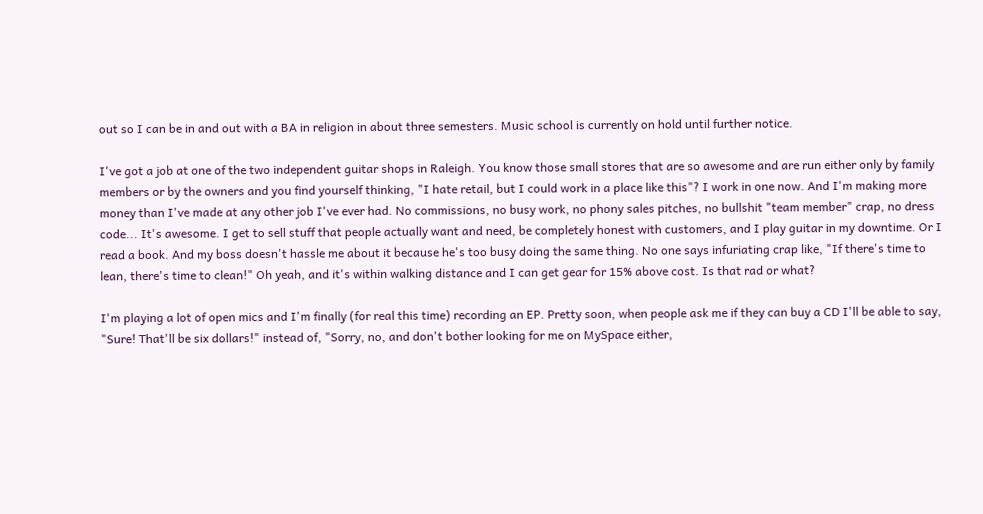out so I can be in and out with a BA in religion in about three semesters. Music school is currently on hold until further notice.

I've got a job at one of the two independent guitar shops in Raleigh. You know those small stores that are so awesome and are run either only by family members or by the owners and you find yourself thinking, "I hate retail, but I could work in a place like this"? I work in one now. And I'm making more money than I've made at any other job I've ever had. No commissions, no busy work, no phony sales pitches, no bullshit "team member" crap, no dress code... It's awesome. I get to sell stuff that people actually want and need, be completely honest with customers, and I play guitar in my downtime. Or I read a book. And my boss doesn't hassle me about it because he's too busy doing the same thing. No one says infuriating crap like, "If there's time to lean, there's time to clean!" Oh yeah, and it's within walking distance and I can get gear for 15% above cost. Is that rad or what?

I'm playing a lot of open mics and I'm finally (for real this time) recording an EP. Pretty soon, when people ask me if they can buy a CD I'll be able to say, "Sure! That'll be six dollars!" instead of, "Sorry, no, and don't bother looking for me on MySpace either,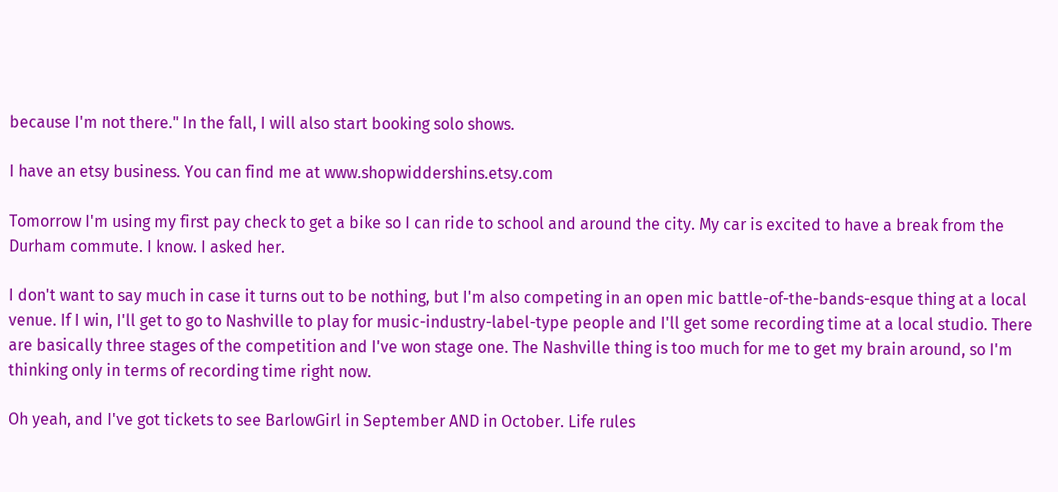because I'm not there." In the fall, I will also start booking solo shows.

I have an etsy business. You can find me at www.shopwiddershins.etsy.com

Tomorrow I'm using my first pay check to get a bike so I can ride to school and around the city. My car is excited to have a break from the Durham commute. I know. I asked her.

I don't want to say much in case it turns out to be nothing, but I'm also competing in an open mic battle-of-the-bands-esque thing at a local venue. If I win, I'll get to go to Nashville to play for music-industry-label-type people and I'll get some recording time at a local studio. There are basically three stages of the competition and I've won stage one. The Nashville thing is too much for me to get my brain around, so I'm thinking only in terms of recording time right now.

Oh yeah, and I've got tickets to see BarlowGirl in September AND in October. Life rules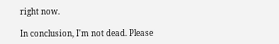right now.

In conclusion, I'm not dead. Please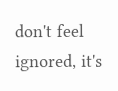don't feel ignored, it's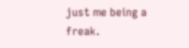just me being a freak.